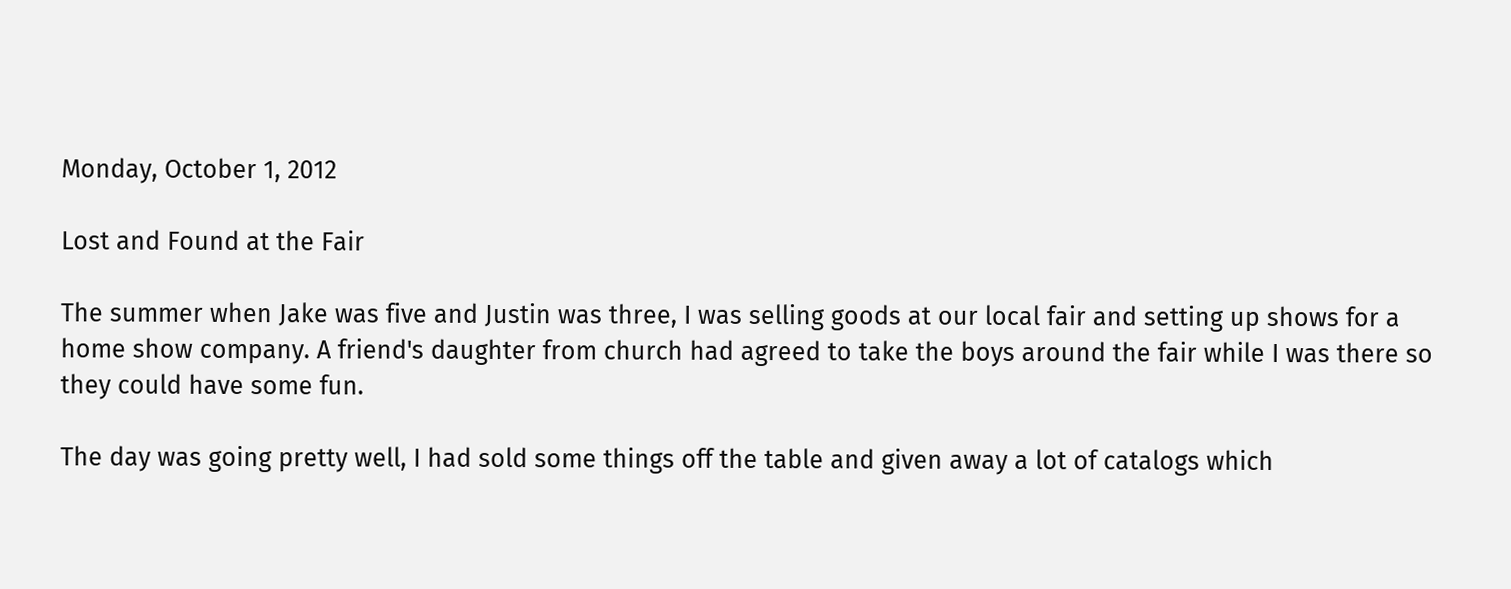Monday, October 1, 2012

Lost and Found at the Fair

The summer when Jake was five and Justin was three, I was selling goods at our local fair and setting up shows for a home show company. A friend's daughter from church had agreed to take the boys around the fair while I was there so they could have some fun.

The day was going pretty well, I had sold some things off the table and given away a lot of catalogs which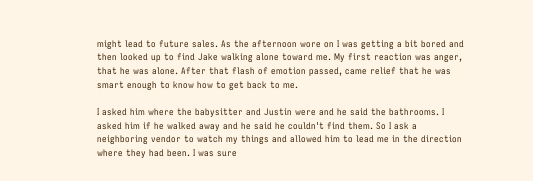might lead to future sales. As the afternoon wore on I was getting a bit bored and then looked up to find Jake walking alone toward me. My first reaction was anger, that he was alone. After that flash of emotion passed, came relief that he was smart enough to know how to get back to me.

I asked him where the babysitter and Justin were and he said the bathrooms. I asked him if he walked away and he said he couldn't find them. So I ask a neighboring vendor to watch my things and allowed him to lead me in the direction where they had been. I was sure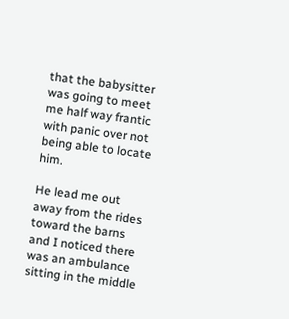that the babysitter was going to meet me half way frantic with panic over not being able to locate him.

He lead me out away from the rides toward the barns and I noticed there was an ambulance sitting in the middle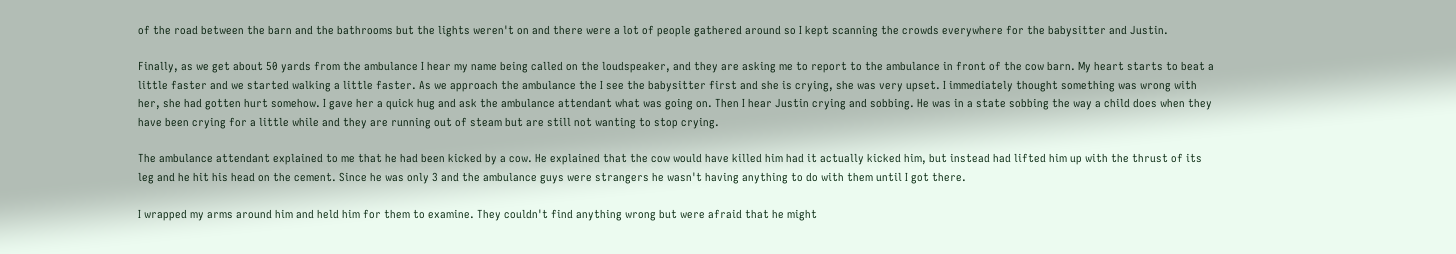of the road between the barn and the bathrooms but the lights weren't on and there were a lot of people gathered around so I kept scanning the crowds everywhere for the babysitter and Justin.

Finally, as we get about 50 yards from the ambulance I hear my name being called on the loudspeaker, and they are asking me to report to the ambulance in front of the cow barn. My heart starts to beat a little faster and we started walking a little faster. As we approach the ambulance the I see the babysitter first and she is crying, she was very upset. I immediately thought something was wrong with her, she had gotten hurt somehow. I gave her a quick hug and ask the ambulance attendant what was going on. Then I hear Justin crying and sobbing. He was in a state sobbing the way a child does when they have been crying for a little while and they are running out of steam but are still not wanting to stop crying.

The ambulance attendant explained to me that he had been kicked by a cow. He explained that the cow would have killed him had it actually kicked him, but instead had lifted him up with the thrust of its leg and he hit his head on the cement. Since he was only 3 and the ambulance guys were strangers he wasn't having anything to do with them until I got there.

I wrapped my arms around him and held him for them to examine. They couldn't find anything wrong but were afraid that he might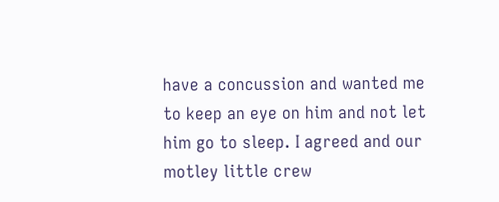have a concussion and wanted me to keep an eye on him and not let him go to sleep. I agreed and our motley little crew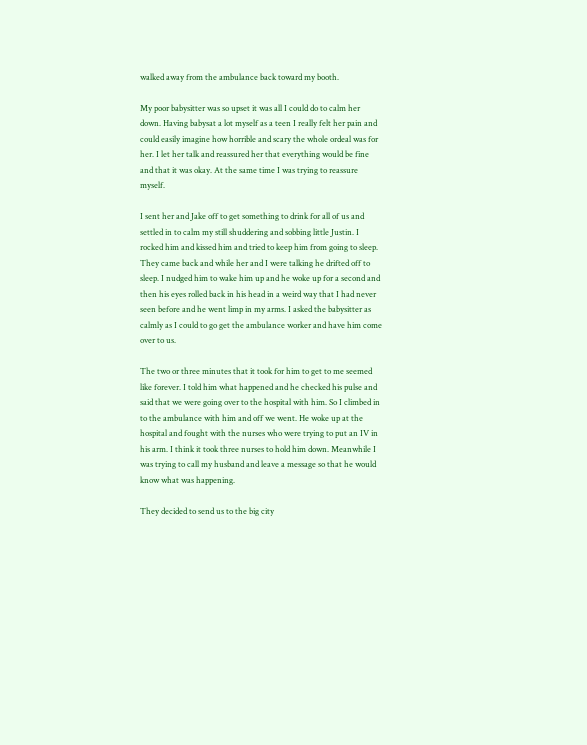walked away from the ambulance back toward my booth.

My poor babysitter was so upset it was all I could do to calm her down. Having babysat a lot myself as a teen I really felt her pain and could easily imagine how horrible and scary the whole ordeal was for her. I let her talk and reassured her that everything would be fine and that it was okay. At the same time I was trying to reassure myself.

I sent her and Jake off to get something to drink for all of us and settled in to calm my still shuddering and sobbing little Justin. I rocked him and kissed him and tried to keep him from going to sleep. They came back and while her and I were talking he drifted off to sleep. I nudged him to wake him up and he woke up for a second and then his eyes rolled back in his head in a weird way that I had never seen before and he went limp in my arms. I asked the babysitter as calmly as I could to go get the ambulance worker and have him come over to us.

The two or three minutes that it took for him to get to me seemed like forever. I told him what happened and he checked his pulse and said that we were going over to the hospital with him. So I climbed in to the ambulance with him and off we went. He woke up at the hospital and fought with the nurses who were trying to put an IV in his arm. I think it took three nurses to hold him down. Meanwhile I was trying to call my husband and leave a message so that he would know what was happening.

They decided to send us to the big city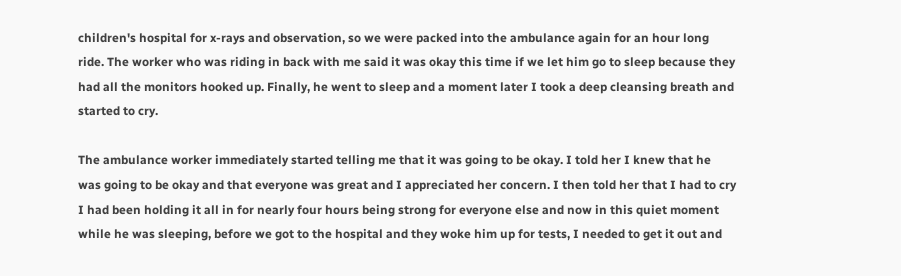children's hospital for x-rays and observation, so we were packed into the ambulance again for an hour long ride. The worker who was riding in back with me said it was okay this time if we let him go to sleep because they had all the monitors hooked up. Finally, he went to sleep and a moment later I took a deep cleansing breath and started to cry.

The ambulance worker immediately started telling me that it was going to be okay. I told her I knew that he was going to be okay and that everyone was great and I appreciated her concern. I then told her that I had to cry I had been holding it all in for nearly four hours being strong for everyone else and now in this quiet moment while he was sleeping, before we got to the hospital and they woke him up for tests, I needed to get it out and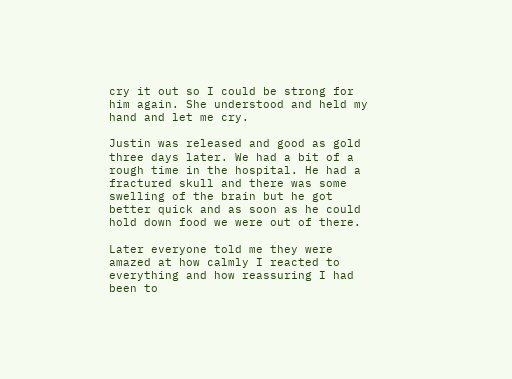cry it out so I could be strong for him again. She understood and held my hand and let me cry.

Justin was released and good as gold three days later. We had a bit of a rough time in the hospital. He had a fractured skull and there was some swelling of the brain but he got better quick and as soon as he could hold down food we were out of there.

Later everyone told me they were amazed at how calmly I reacted to everything and how reassuring I had been to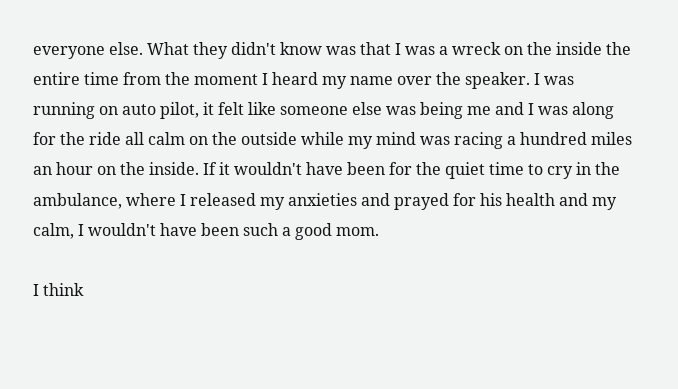everyone else. What they didn't know was that I was a wreck on the inside the entire time from the moment I heard my name over the speaker. I was running on auto pilot, it felt like someone else was being me and I was along for the ride all calm on the outside while my mind was racing a hundred miles an hour on the inside. If it wouldn't have been for the quiet time to cry in the ambulance, where I released my anxieties and prayed for his health and my calm, I wouldn't have been such a good mom.

I think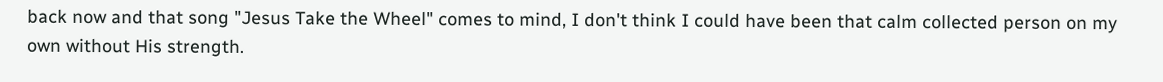back now and that song "Jesus Take the Wheel" comes to mind, I don't think I could have been that calm collected person on my own without His strength.